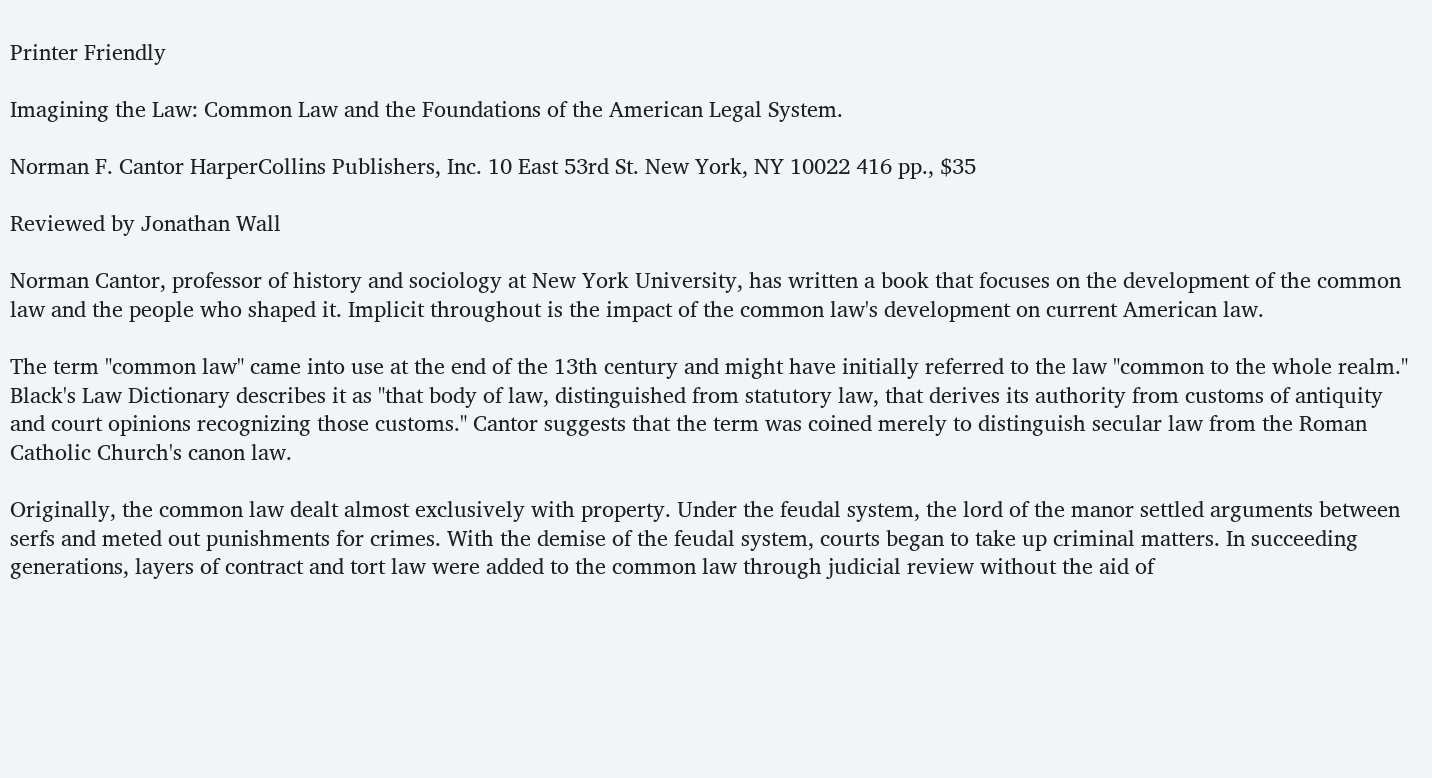Printer Friendly

Imagining the Law: Common Law and the Foundations of the American Legal System.

Norman F. Cantor HarperCollins Publishers, Inc. 10 East 53rd St. New York, NY 10022 416 pp., $35

Reviewed by Jonathan Wall

Norman Cantor, professor of history and sociology at New York University, has written a book that focuses on the development of the common law and the people who shaped it. Implicit throughout is the impact of the common law's development on current American law.

The term "common law" came into use at the end of the 13th century and might have initially referred to the law "common to the whole realm." Black's Law Dictionary describes it as "that body of law, distinguished from statutory law, that derives its authority from customs of antiquity and court opinions recognizing those customs." Cantor suggests that the term was coined merely to distinguish secular law from the Roman Catholic Church's canon law.

Originally, the common law dealt almost exclusively with property. Under the feudal system, the lord of the manor settled arguments between serfs and meted out punishments for crimes. With the demise of the feudal system, courts began to take up criminal matters. In succeeding generations, layers of contract and tort law were added to the common law through judicial review without the aid of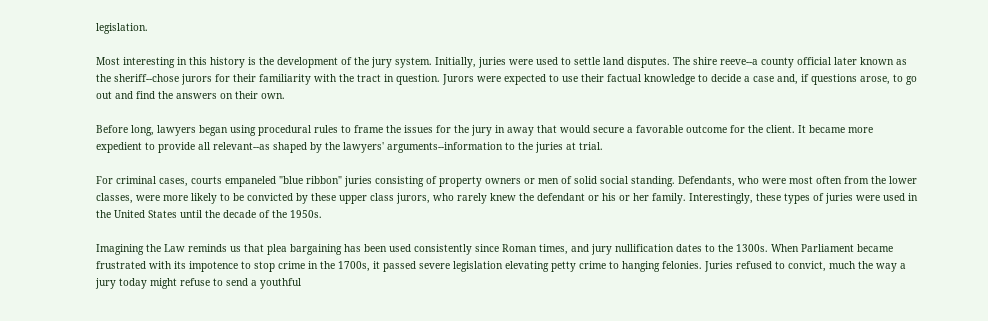legislation.

Most interesting in this history is the development of the jury system. Initially, juries were used to settle land disputes. The shire reeve--a county official later known as the sheriff--chose jurors for their familiarity with the tract in question. Jurors were expected to use their factual knowledge to decide a case and, if questions arose, to go out and find the answers on their own.

Before long, lawyers began using procedural rules to frame the issues for the jury in away that would secure a favorable outcome for the client. It became more expedient to provide all relevant--as shaped by the lawyers' arguments--information to the juries at trial.

For criminal cases, courts empaneled "blue ribbon" juries consisting of property owners or men of solid social standing. Defendants, who were most often from the lower classes, were more likely to be convicted by these upper class jurors, who rarely knew the defendant or his or her family. Interestingly, these types of juries were used in the United States until the decade of the 1950s.

Imagining the Law reminds us that plea bargaining has been used consistently since Roman times, and jury nullification dates to the 1300s. When Parliament became frustrated with its impotence to stop crime in the 1700s, it passed severe legislation elevating petty crime to hanging felonies. Juries refused to convict, much the way a jury today might refuse to send a youthful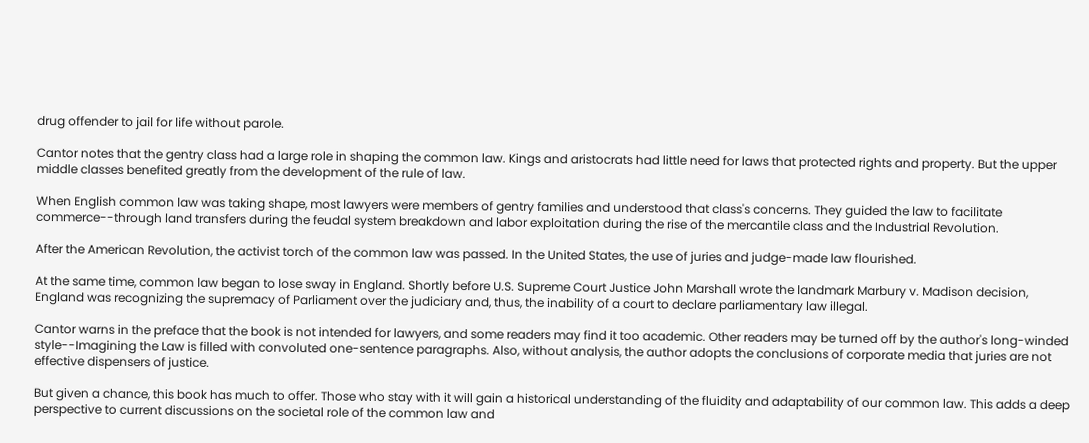drug offender to jail for life without parole.

Cantor notes that the gentry class had a large role in shaping the common law. Kings and aristocrats had little need for laws that protected rights and property. But the upper middle classes benefited greatly from the development of the rule of law.

When English common law was taking shape, most lawyers were members of gentry families and understood that class's concerns. They guided the law to facilitate commerce--through land transfers during the feudal system breakdown and labor exploitation during the rise of the mercantile class and the Industrial Revolution.

After the American Revolution, the activist torch of the common law was passed. In the United States, the use of juries and judge-made law flourished.

At the same time, common law began to lose sway in England. Shortly before U.S. Supreme Court Justice John Marshall wrote the landmark Marbury v. Madison decision, England was recognizing the supremacy of Parliament over the judiciary and, thus, the inability of a court to declare parliamentary law illegal.

Cantor warns in the preface that the book is not intended for lawyers, and some readers may find it too academic. Other readers may be turned off by the author's long-winded style--Imagining the Law is filled with convoluted one-sentence paragraphs. Also, without analysis, the author adopts the conclusions of corporate media that juries are not effective dispensers of justice.

But given a chance, this book has much to offer. Those who stay with it will gain a historical understanding of the fluidity and adaptability of our common law. This adds a deep perspective to current discussions on the societal role of the common law and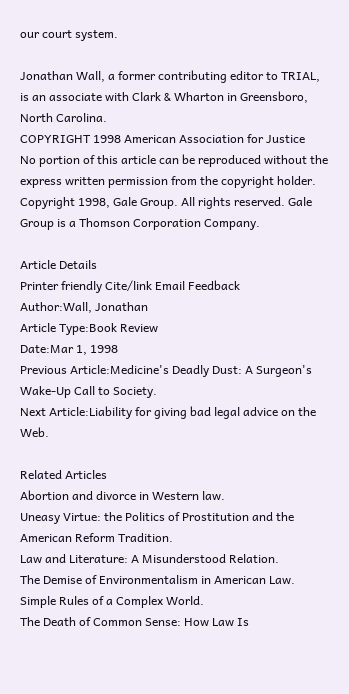our court system.

Jonathan Wall, a former contributing editor to TRIAL, is an associate with Clark & Wharton in Greensboro, North Carolina.
COPYRIGHT 1998 American Association for Justice
No portion of this article can be reproduced without the express written permission from the copyright holder.
Copyright 1998, Gale Group. All rights reserved. Gale Group is a Thomson Corporation Company.

Article Details
Printer friendly Cite/link Email Feedback
Author:Wall, Jonathan
Article Type:Book Review
Date:Mar 1, 1998
Previous Article:Medicine's Deadly Dust: A Surgeon's Wake-Up Call to Society.
Next Article:Liability for giving bad legal advice on the Web.

Related Articles
Abortion and divorce in Western law.
Uneasy Virtue: the Politics of Prostitution and the American Reform Tradition.
Law and Literature: A Misunderstood Relation.
The Demise of Environmentalism in American Law.
Simple Rules of a Complex World.
The Death of Common Sense: How Law Is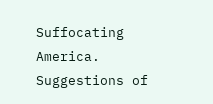Suffocating America.
Suggestions of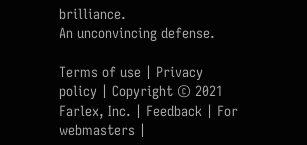brilliance.
An unconvincing defense.

Terms of use | Privacy policy | Copyright © 2021 Farlex, Inc. | Feedback | For webmasters |